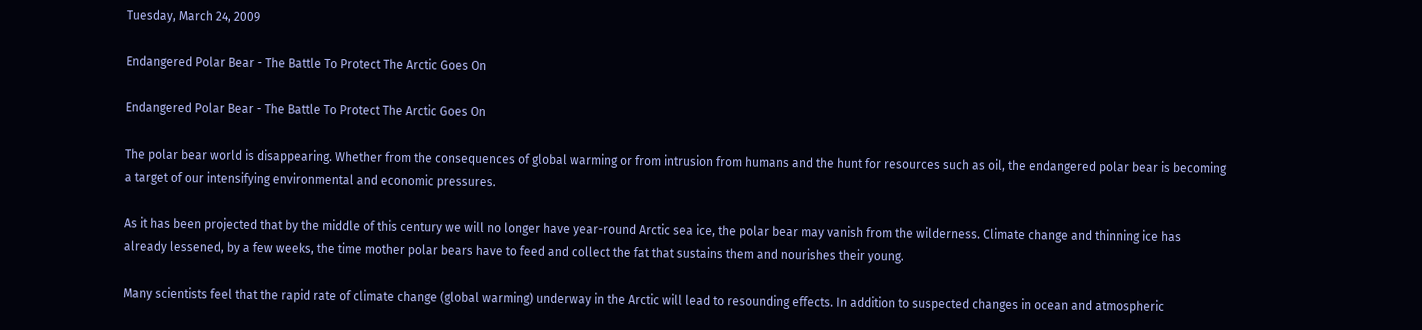Tuesday, March 24, 2009

Endangered Polar Bear - The Battle To Protect The Arctic Goes On

Endangered Polar Bear - The Battle To Protect The Arctic Goes On

The polar bear world is disappearing. Whether from the consequences of global warming or from intrusion from humans and the hunt for resources such as oil, the endangered polar bear is becoming a target of our intensifying environmental and economic pressures.

As it has been projected that by the middle of this century we will no longer have year-round Arctic sea ice, the polar bear may vanish from the wilderness. Climate change and thinning ice has already lessened, by a few weeks, the time mother polar bears have to feed and collect the fat that sustains them and nourishes their young.

Many scientists feel that the rapid rate of climate change (global warming) underway in the Arctic will lead to resounding effects. In addition to suspected changes in ocean and atmospheric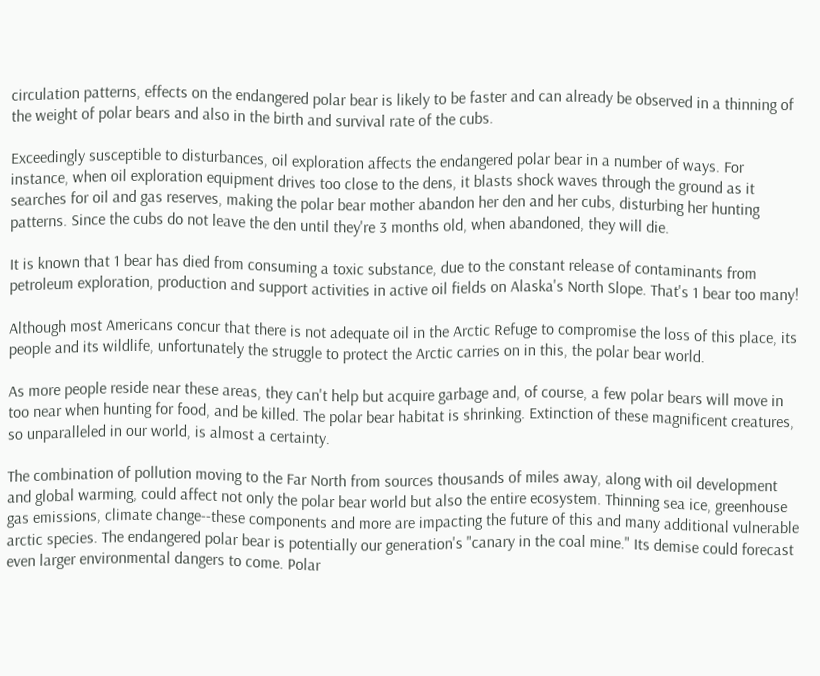circulation patterns, effects on the endangered polar bear is likely to be faster and can already be observed in a thinning of the weight of polar bears and also in the birth and survival rate of the cubs.

Exceedingly susceptible to disturbances, oil exploration affects the endangered polar bear in a number of ways. For instance, when oil exploration equipment drives too close to the dens, it blasts shock waves through the ground as it searches for oil and gas reserves, making the polar bear mother abandon her den and her cubs, disturbing her hunting patterns. Since the cubs do not leave the den until they're 3 months old, when abandoned, they will die.

It is known that 1 bear has died from consuming a toxic substance, due to the constant release of contaminants from petroleum exploration, production and support activities in active oil fields on Alaska's North Slope. That's 1 bear too many!

Although most Americans concur that there is not adequate oil in the Arctic Refuge to compromise the loss of this place, its people and its wildlife, unfortunately the struggle to protect the Arctic carries on in this, the polar bear world.

As more people reside near these areas, they can't help but acquire garbage and, of course, a few polar bears will move in too near when hunting for food, and be killed. The polar bear habitat is shrinking. Extinction of these magnificent creatures, so unparalleled in our world, is almost a certainty.

The combination of pollution moving to the Far North from sources thousands of miles away, along with oil development and global warming, could affect not only the polar bear world but also the entire ecosystem. Thinning sea ice, greenhouse gas emissions, climate change--these components and more are impacting the future of this and many additional vulnerable arctic species. The endangered polar bear is potentially our generation's "canary in the coal mine." Its demise could forecast even larger environmental dangers to come. Polar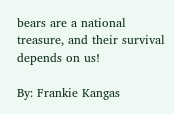bears are a national treasure, and their survival depends on us!

By: Frankie Kangas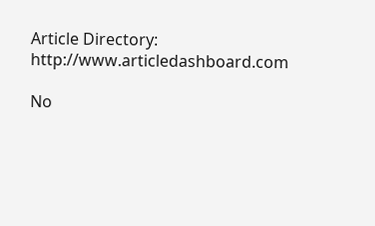Article Directory: http://www.articledashboard.com

No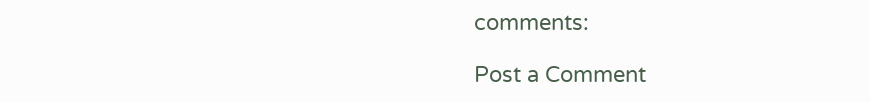comments:

Post a Comment